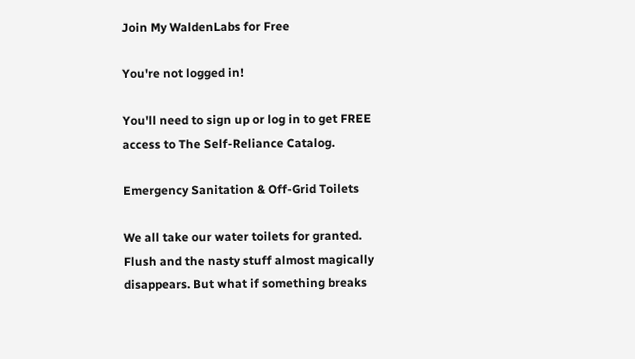Join My WaldenLabs for Free

You're not logged in!

You'll need to sign up or log in to get FREE access to The Self-Reliance Catalog.

Emergency Sanitation & Off-Grid Toilets

We all take our water toilets for granted. Flush and the nasty stuff almost magically disappears. But what if something breaks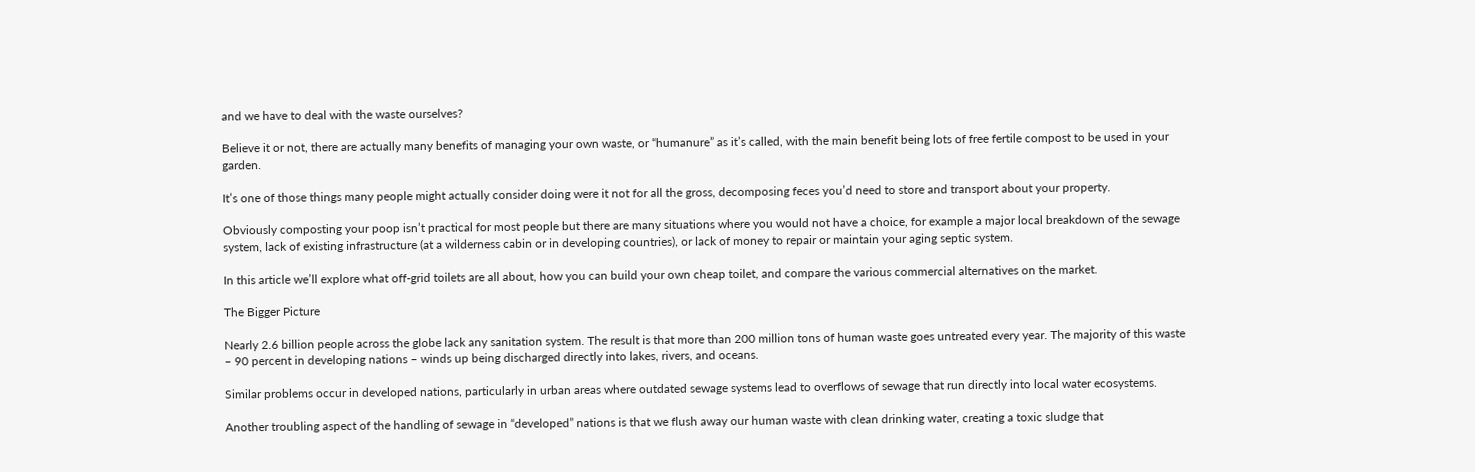and we have to deal with the waste ourselves?

Believe it or not, there are actually many benefits of managing your own waste, or “humanure” as it’s called, with the main benefit being lots of free fertile compost to be used in your garden.

It’s one of those things many people might actually consider doing were it not for all the gross, decomposing feces you’d need to store and transport about your property.

Obviously composting your poop isn’t practical for most people but there are many situations where you would not have a choice, for example a major local breakdown of the sewage system, lack of existing infrastructure (at a wilderness cabin or in developing countries), or lack of money to repair or maintain your aging septic system.

In this article we’ll explore what off-grid toilets are all about, how you can build your own cheap toilet, and compare the various commercial alternatives on the market.

The Bigger Picture

Nearly 2.6 billion people across the globe lack any sanitation system. The result is that more than 200 million tons of human waste goes untreated every year. The majority of this waste – 90 percent in developing nations – winds up being discharged directly into lakes, rivers, and oceans.

Similar problems occur in developed nations, particularly in urban areas where outdated sewage systems lead to overflows of sewage that run directly into local water ecosystems.

Another troubling aspect of the handling of sewage in “developed” nations is that we flush away our human waste with clean drinking water, creating a toxic sludge that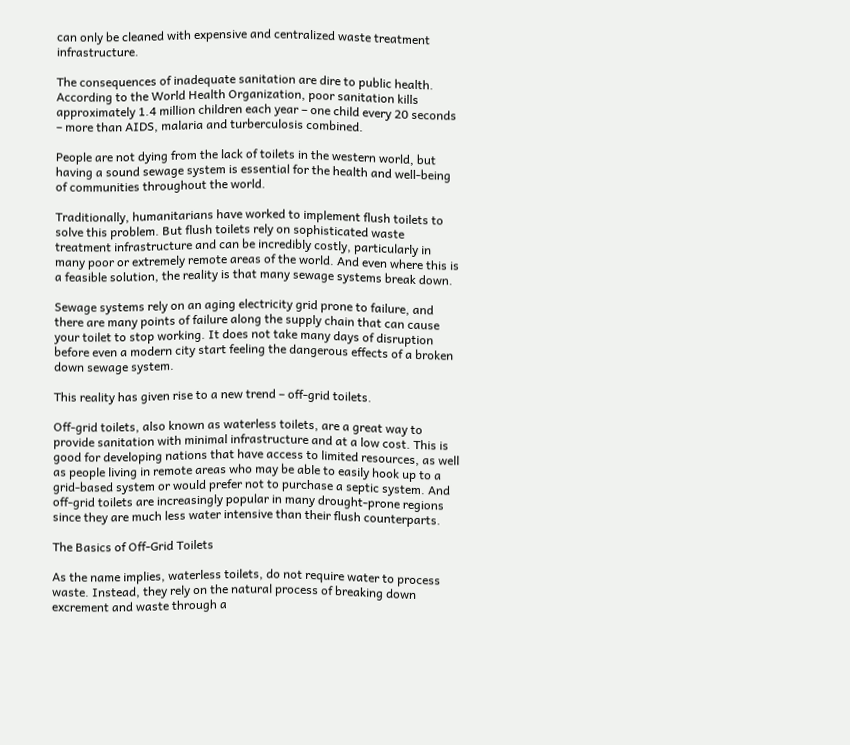can only be cleaned with expensive and centralized waste treatment infrastructure.

The consequences of inadequate sanitation are dire to public health. According to the World Health Organization, poor sanitation kills approximately 1.4 million children each year – one child every 20 seconds – more than AIDS, malaria and turberculosis combined.

People are not dying from the lack of toilets in the western world, but having a sound sewage system is essential for the health and well-being of communities throughout the world.

Traditionally, humanitarians have worked to implement flush toilets to solve this problem. But flush toilets rely on sophisticated waste treatment infrastructure and can be incredibly costly, particularly in many poor or extremely remote areas of the world. And even where this is a feasible solution, the reality is that many sewage systems break down.

Sewage systems rely on an aging electricity grid prone to failure, and there are many points of failure along the supply chain that can cause your toilet to stop working. It does not take many days of disruption before even a modern city start feeling the dangerous effects of a broken down sewage system.

This reality has given rise to a new trend – off-grid toilets.

Off-grid toilets, also known as waterless toilets, are a great way to provide sanitation with minimal infrastructure and at a low cost. This is good for developing nations that have access to limited resources, as well as people living in remote areas who may be able to easily hook up to a grid-based system or would prefer not to purchase a septic system. And off-grid toilets are increasingly popular in many drought-prone regions since they are much less water intensive than their flush counterparts.

The Basics of Off-Grid Toilets

As the name implies, waterless toilets, do not require water to process waste. Instead, they rely on the natural process of breaking down excrement and waste through a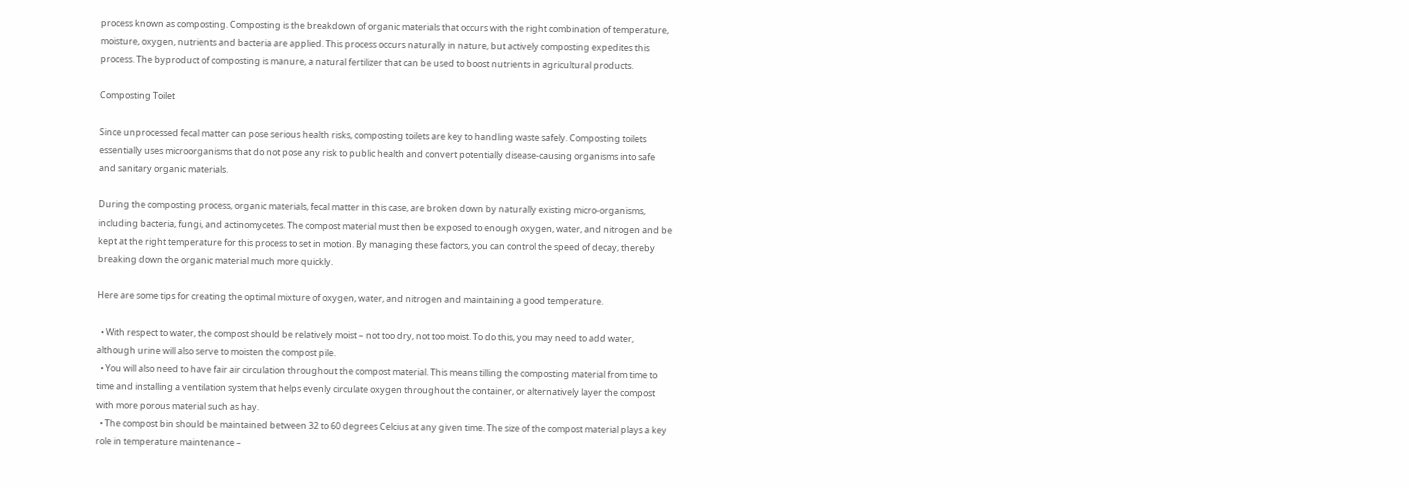process known as composting. Composting is the breakdown of organic materials that occurs with the right combination of temperature, moisture, oxygen, nutrients and bacteria are applied. This process occurs naturally in nature, but actively composting expedites this process. The byproduct of composting is manure, a natural fertilizer that can be used to boost nutrients in agricultural products.

Composting Toilet

Since unprocessed fecal matter can pose serious health risks, composting toilets are key to handling waste safely. Composting toilets essentially uses microorganisms that do not pose any risk to public health and convert potentially disease-causing organisms into safe and sanitary organic materials.

During the composting process, organic materials, fecal matter in this case, are broken down by naturally existing micro-organisms, including bacteria, fungi, and actinomycetes. The compost material must then be exposed to enough oxygen, water, and nitrogen and be kept at the right temperature for this process to set in motion. By managing these factors, you can control the speed of decay, thereby breaking down the organic material much more quickly.

Here are some tips for creating the optimal mixture of oxygen, water, and nitrogen and maintaining a good temperature.

  • With respect to water, the compost should be relatively moist – not too dry, not too moist. To do this, you may need to add water, although urine will also serve to moisten the compost pile.
  • You will also need to have fair air circulation throughout the compost material. This means tilling the composting material from time to time and installing a ventilation system that helps evenly circulate oxygen throughout the container, or alternatively layer the compost with more porous material such as hay.
  • The compost bin should be maintained between 32 to 60 degrees Celcius at any given time. The size of the compost material plays a key role in temperature maintenance –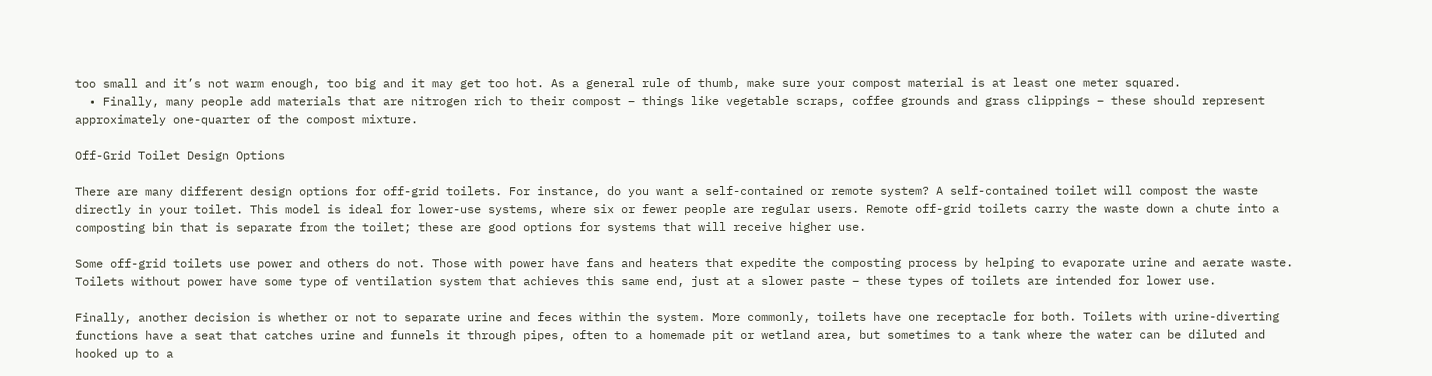too small and it’s not warm enough, too big and it may get too hot. As a general rule of thumb, make sure your compost material is at least one meter squared.
  • Finally, many people add materials that are nitrogen rich to their compost – things like vegetable scraps, coffee grounds and grass clippings – these should represent approximately one-quarter of the compost mixture.

Off-Grid Toilet Design Options

There are many different design options for off-grid toilets. For instance, do you want a self-contained or remote system? A self-contained toilet will compost the waste directly in your toilet. This model is ideal for lower-use systems, where six or fewer people are regular users. Remote off-grid toilets carry the waste down a chute into a composting bin that is separate from the toilet; these are good options for systems that will receive higher use.

Some off-grid toilets use power and others do not. Those with power have fans and heaters that expedite the composting process by helping to evaporate urine and aerate waste. Toilets without power have some type of ventilation system that achieves this same end, just at a slower paste – these types of toilets are intended for lower use.

Finally, another decision is whether or not to separate urine and feces within the system. More commonly, toilets have one receptacle for both. Toilets with urine-diverting functions have a seat that catches urine and funnels it through pipes, often to a homemade pit or wetland area, but sometimes to a tank where the water can be diluted and hooked up to a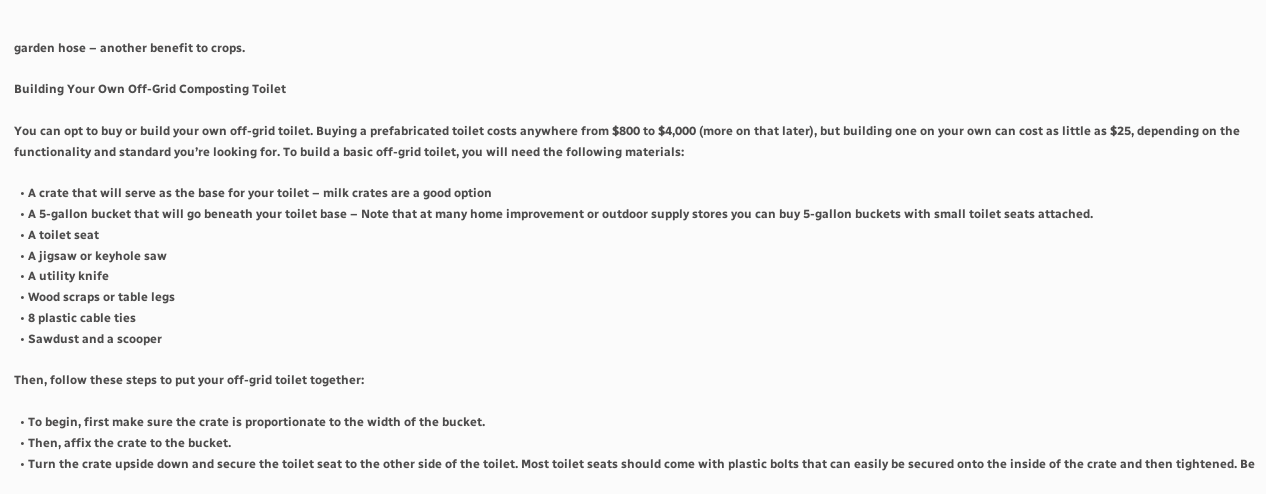garden hose – another benefit to crops.

Building Your Own Off-Grid Composting Toilet

You can opt to buy or build your own off-grid toilet. Buying a prefabricated toilet costs anywhere from $800 to $4,000 (more on that later), but building one on your own can cost as little as $25, depending on the functionality and standard you’re looking for. To build a basic off-grid toilet, you will need the following materials:

  • A crate that will serve as the base for your toilet – milk crates are a good option
  • A 5-gallon bucket that will go beneath your toilet base – Note that at many home improvement or outdoor supply stores you can buy 5-gallon buckets with small toilet seats attached.
  • A toilet seat
  • A jigsaw or keyhole saw
  • A utility knife
  • Wood scraps or table legs
  • 8 plastic cable ties
  • Sawdust and a scooper

Then, follow these steps to put your off-grid toilet together:

  • To begin, first make sure the crate is proportionate to the width of the bucket.
  • Then, affix the crate to the bucket.
  • Turn the crate upside down and secure the toilet seat to the other side of the toilet. Most toilet seats should come with plastic bolts that can easily be secured onto the inside of the crate and then tightened. Be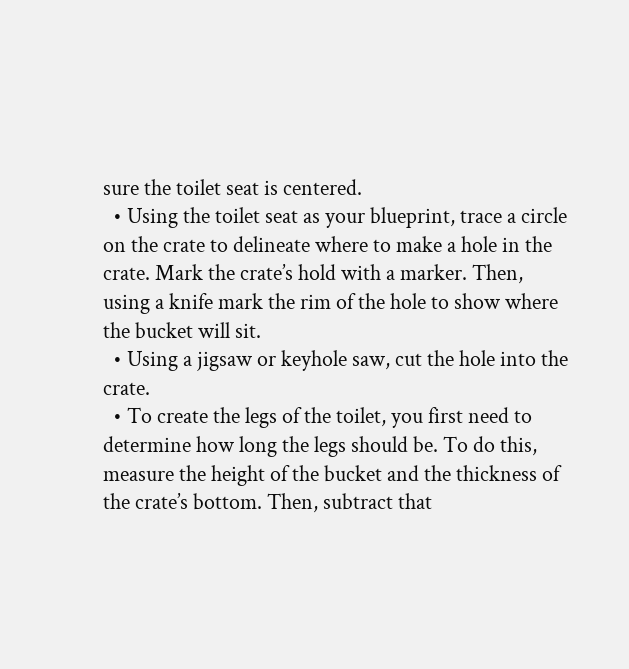sure the toilet seat is centered.
  • Using the toilet seat as your blueprint, trace a circle on the crate to delineate where to make a hole in the crate. Mark the crate’s hold with a marker. Then, using a knife mark the rim of the hole to show where the bucket will sit.
  • Using a jigsaw or keyhole saw, cut the hole into the crate.
  • To create the legs of the toilet, you first need to determine how long the legs should be. To do this, measure the height of the bucket and the thickness of the crate’s bottom. Then, subtract that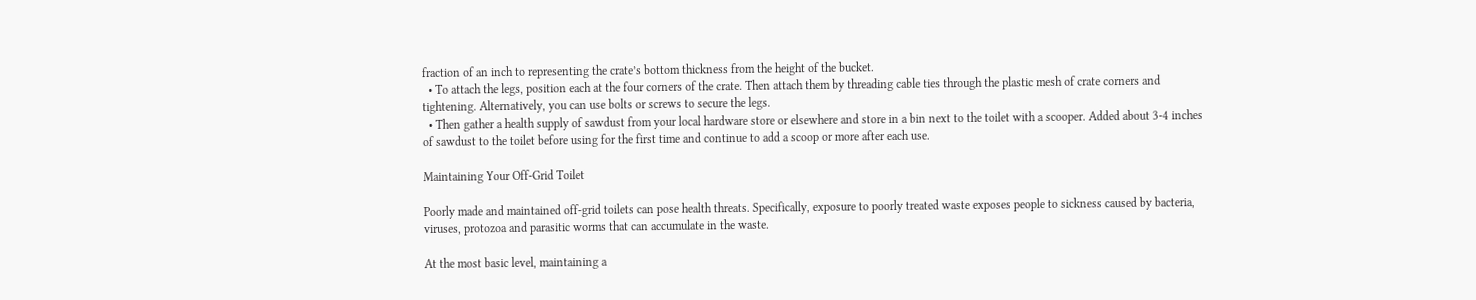fraction of an inch to representing the crate’s bottom thickness from the height of the bucket.
  • To attach the legs, position each at the four corners of the crate. Then attach them by threading cable ties through the plastic mesh of crate corners and tightening. Alternatively, you can use bolts or screws to secure the legs.
  • Then gather a health supply of sawdust from your local hardware store or elsewhere and store in a bin next to the toilet with a scooper. Added about 3-4 inches of sawdust to the toilet before using for the first time and continue to add a scoop or more after each use.

Maintaining Your Off-Grid Toilet

Poorly made and maintained off-grid toilets can pose health threats. Specifically, exposure to poorly treated waste exposes people to sickness caused by bacteria, viruses, protozoa and parasitic worms that can accumulate in the waste.

At the most basic level, maintaining a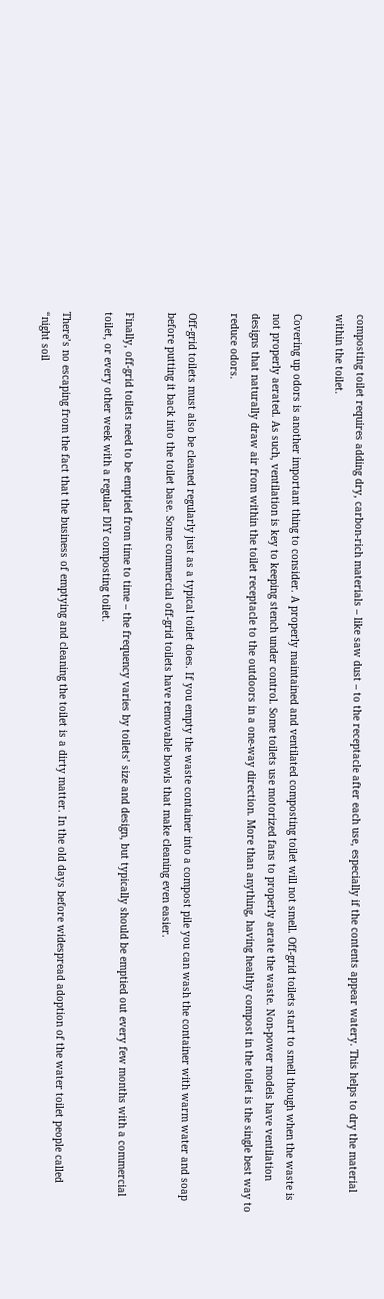composting toilet requires adding dry, carbon-rich materials – like saw dust – to the receptacle after each use, especially if the contents appear watery. This helps to dry the material within the toilet.

Covering up odors is another important thing to consider. A properly maintained and ventilated composting toilet will not smell. Off-grid toilets start to smell though when the waste is not properly aerated. As such, ventilation is key to keeping stench under control. Some toilets use motorized fans to properly aerate the waste. Non-power models have ventilation designs that naturally draw air from within the toilet receptacle to the outdoors in a one-way direction. More than anything, having healthy compost in the toilet is the single best way to reduce odors.

Off-grid toilets must also be cleaned regularly just as a typical toilet does. If you empty the waste container into a compost pile you can wash the container with warm water and soap before putting it back into the toilet base. Some commercial off-grid toilets have removable bowls that make cleaning even easier.

Finally, off-grid toilets need to be emptied from time to time – the frequency varies by toilets’ size and design, but typically should be emptied out every few months with a commercial toilet, or every other week with a regular DIY composting toilet.

There’s no escaping from the fact that the business of emptying and cleaning the toilet is a dirty matter. In the old days before widespread adoption of the water toilet people called “night soil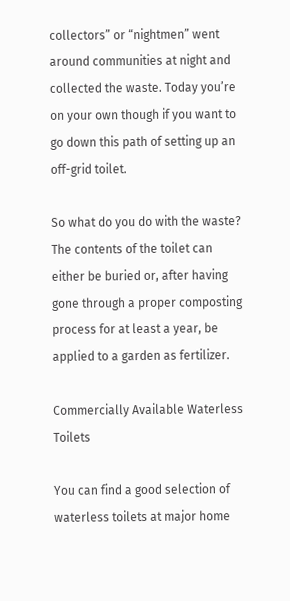collectors” or “nightmen” went around communities at night and collected the waste. Today you’re on your own though if you want to go down this path of setting up an off-grid toilet.

So what do you do with the waste? The contents of the toilet can either be buried or, after having gone through a proper composting process for at least a year, be applied to a garden as fertilizer.

Commercially Available Waterless Toilets

You can find a good selection of waterless toilets at major home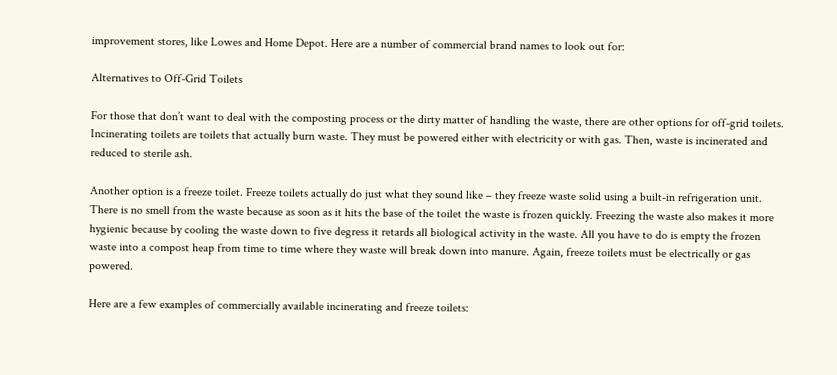improvement stores, like Lowes and Home Depot. Here are a number of commercial brand names to look out for:

Alternatives to Off-Grid Toilets

For those that don’t want to deal with the composting process or the dirty matter of handling the waste, there are other options for off-grid toilets. Incinerating toilets are toilets that actually burn waste. They must be powered either with electricity or with gas. Then, waste is incinerated and reduced to sterile ash.

Another option is a freeze toilet. Freeze toilets actually do just what they sound like – they freeze waste solid using a built-in refrigeration unit. There is no smell from the waste because as soon as it hits the base of the toilet the waste is frozen quickly. Freezing the waste also makes it more hygienic because by cooling the waste down to five degress it retards all biological activity in the waste. All you have to do is empty the frozen waste into a compost heap from time to time where they waste will break down into manure. Again, freeze toilets must be electrically or gas powered.

Here are a few examples of commercially available incinerating and freeze toilets: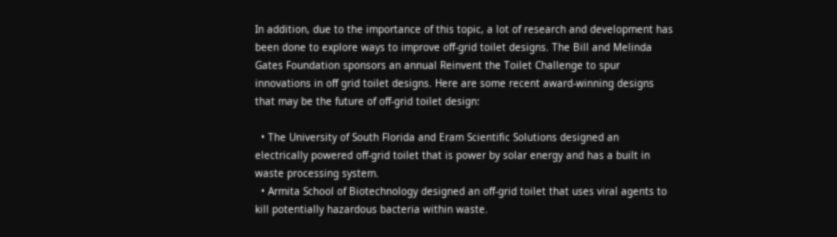In addition, due to the importance of this topic, a lot of research and development has been done to explore ways to improve off-grid toilet designs. The Bill and Melinda Gates Foundation sponsors an annual Reinvent the Toilet Challenge to spur innovations in off grid toilet designs. Here are some recent award-winning designs that may be the future of off-grid toilet design:

  • The University of South Florida and Eram Scientific Solutions designed an electrically powered off-grid toilet that is power by solar energy and has a built in waste processing system.
  • Armita School of Biotechnology designed an off-grid toilet that uses viral agents to kill potentially hazardous bacteria within waste.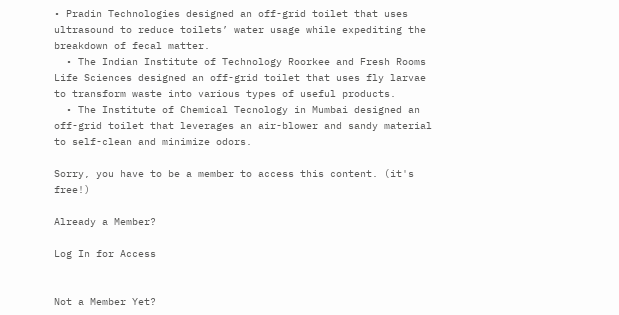• Pradin Technologies designed an off-grid toilet that uses ultrasound to reduce toilets’ water usage while expediting the breakdown of fecal matter.
  • The Indian Institute of Technology Roorkee and Fresh Rooms Life Sciences designed an off-grid toilet that uses fly larvae to transform waste into various types of useful products.
  • The Institute of Chemical Tecnology in Mumbai designed an off-grid toilet that leverages an air-blower and sandy material to self-clean and minimize odors.

Sorry, you have to be a member to access this content. (it's free!)

Already a Member?

Log In for Access


Not a Member Yet?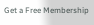Get a Free Membership